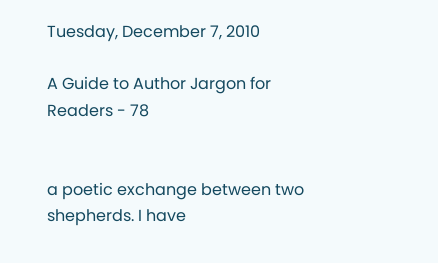Tuesday, December 7, 2010

A Guide to Author Jargon for Readers - 78


a poetic exchange between two shepherds. I have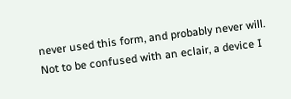never used this form, and probably never will. Not to be confused with an eclair, a device I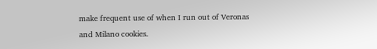make frequent use of when I run out of Veronas and Milano cookies.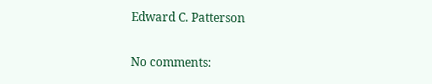Edward C. Patterson

No comments: